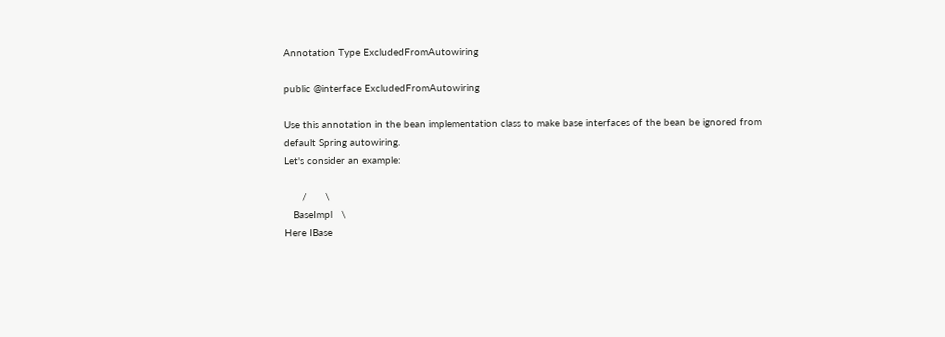Annotation Type ExcludedFromAutowiring

public @interface ExcludedFromAutowiring

Use this annotation in the bean implementation class to make base interfaces of the bean be ignored from default Spring autowiring.
Let's consider an example:

      /      \
   BaseImpl   \
Here IBase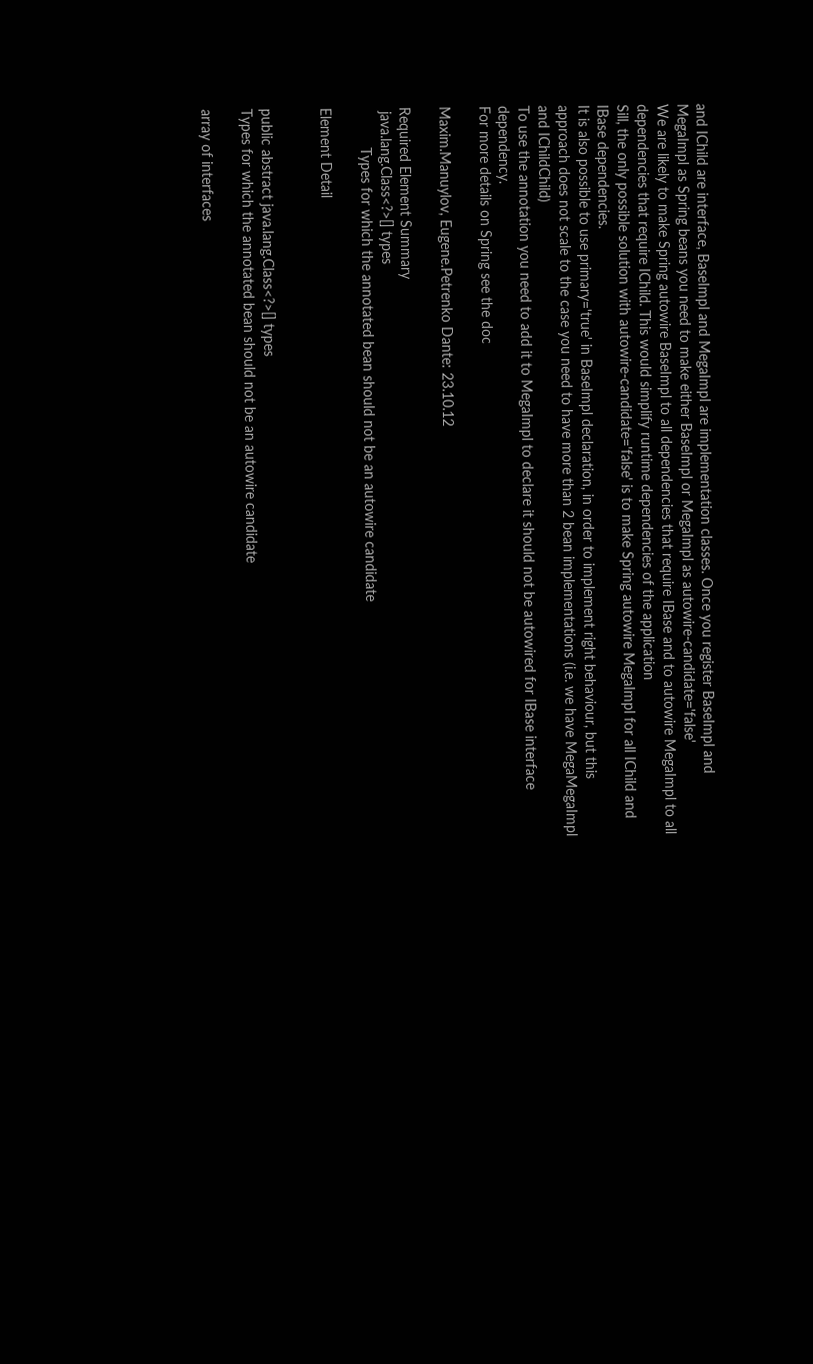and IChild are interface, BaseImpl and MegaImpl are implementation classes. Once you register BaseImpl and MegaImpl as Spring beans you need to make either BaseImpl or MegaImpl as autowire-candidate='false'
We are likely to make Spring autowire BaseImpl to all dependencies that require IBase and to autowire MegaImpl to all dependencies that require IChild. This would simplify runtime dependencies of the application
Sill, the only possible solution with autowire-candidate='false' is to make Spring autowire MegaImpl for all IChild and IBase dependencies.
It is also possible to use primary='true' in BaseImpl declaration, in order to implement right behaviour, but this approach does not scale to the case you need to have more than 2 bean implementations (i.e. we have MegaMegaImpl and IChildChild)
To use the annotation you need to add it to MegaImpl to declare it should not be autowired for IBase interface dependency.
For more details on Spring see the doc

Maxim.Manuylov, Eugene.Petrenko Dante: 23.10.12

Required Element Summary
 java.lang.Class<?>[] types
          Types for which the annotated bean should not be an autowire candidate

Element Detail


public abstract java.lang.Class<?>[] types
Types for which the annotated bean should not be an autowire candidate

array of interfaces